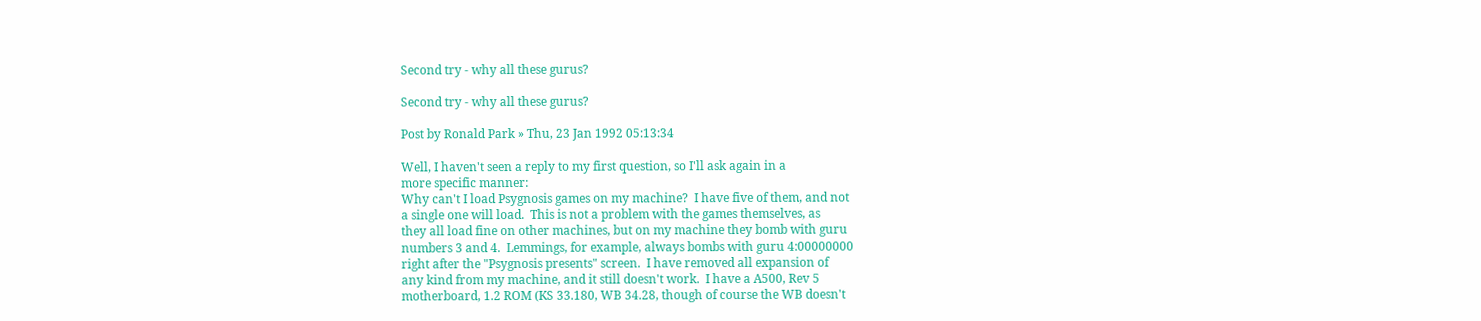Second try - why all these gurus?

Second try - why all these gurus?

Post by Ronald Park » Thu, 23 Jan 1992 05:13:34

Well, I haven't seen a reply to my first question, so I'll ask again in a
more specific manner:
Why can't I load Psygnosis games on my machine?  I have five of them, and not
a single one will load.  This is not a problem with the games themselves, as
they all load fine on other machines, but on my machine they bomb with guru
numbers 3 and 4.  Lemmings, for example, always bombs with guru 4:00000000
right after the "Psygnosis presents" screen.  I have removed all expansion of
any kind from my machine, and it still doesn't work.  I have a A500, Rev 5
motherboard, 1.2 ROM (KS 33.180, WB 34.28, though of course the WB doesn't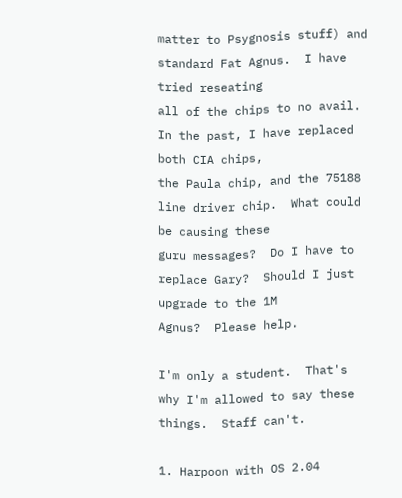matter to Psygnosis stuff) and standard Fat Agnus.  I have tried reseating
all of the chips to no avail.  In the past, I have replaced both CIA chips,
the Paula chip, and the 75188 line driver chip.  What could be causing these
guru messages?  Do I have to replace Gary?  Should I just upgrade to the 1M
Agnus?  Please help.

I'm only a student.  That's why I'm allowed to say these things.  Staff can't.

1. Harpoon with OS 2.04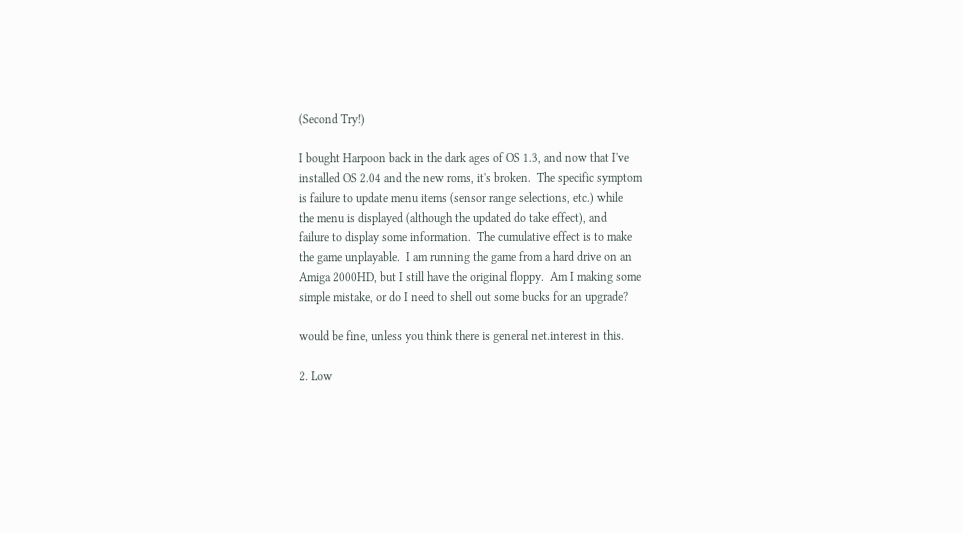(Second Try!)

I bought Harpoon back in the dark ages of OS 1.3, and now that I've
installed OS 2.04 and the new roms, it's broken.  The specific symptom
is failure to update menu items (sensor range selections, etc.) while
the menu is displayed (although the updated do take effect), and
failure to display some information.  The cumulative effect is to make
the game unplayable.  I am running the game from a hard drive on an
Amiga 2000HD, but I still have the original floppy.  Am I making some
simple mistake, or do I need to shell out some bucks for an upgrade?

would be fine, unless you think there is general net.interest in this.

2. Low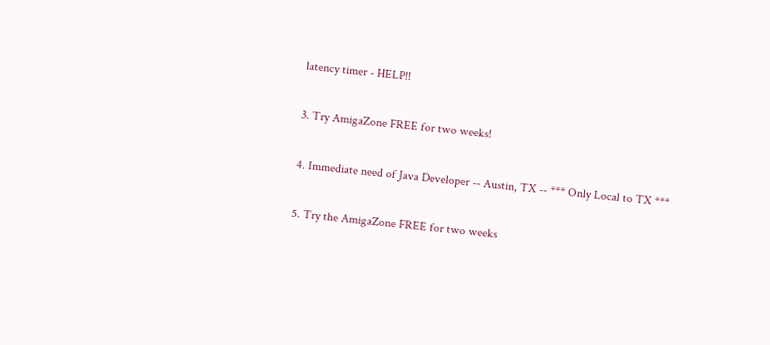latency timer - HELP!!

3. Try AmigaZone FREE for two weeks!

4. Immediate need of Java Developer -- Austin, TX -- *** Only Local to TX ***

5. Try the AmigaZone FREE for two weeks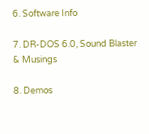6. Software Info

7. DR-DOS 6.0, Sound Blaster & Musings

8. Demos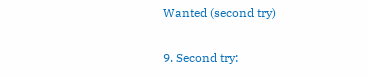Wanted (second try)

9. Second try: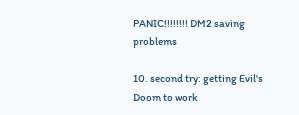PANIC!!!!!!!! DM2 saving problems

10. second try: getting Evil's Doom to work